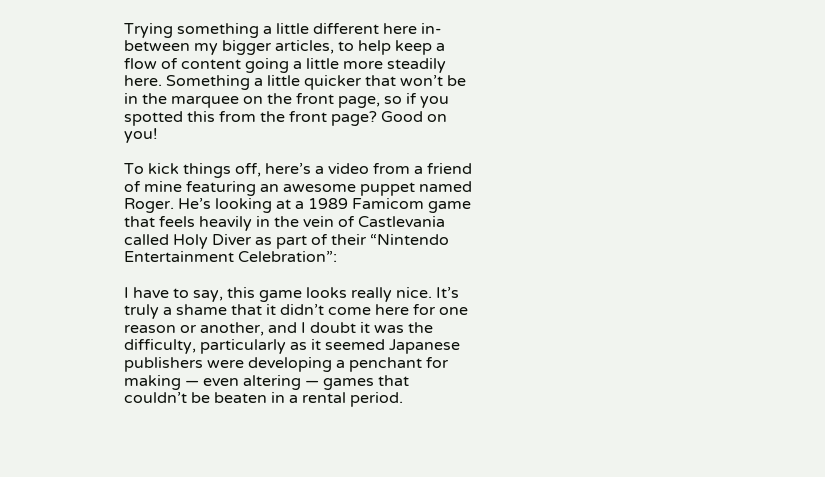Trying something a little different here in-between my bigger articles, to help keep a flow of content going a little more steadily here. Something a little quicker that won’t be in the marquee on the front page, so if you spotted this from the front page? Good on you!

To kick things off, here’s a video from a friend of mine featuring an awesome puppet named Roger. He’s looking at a 1989 Famicom game that feels heavily in the vein of Castlevania called Holy Diver as part of their “Nintendo Entertainment Celebration”:

I have to say, this game looks really nice. It’s truly a shame that it didn’t come here for one reason or another, and I doubt it was the difficulty, particularly as it seemed Japanese publishers were developing a penchant for making — even altering — games that couldn’t be beaten in a rental period.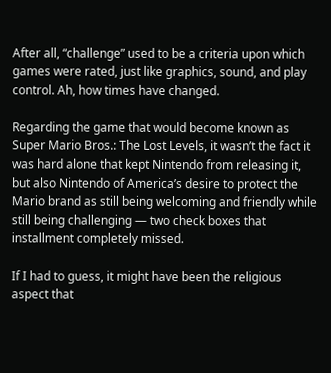After all, “challenge” used to be a criteria upon which games were rated, just like graphics, sound, and play control. Ah, how times have changed.

Regarding the game that would become known as Super Mario Bros.: The Lost Levels, it wasn’t the fact it was hard alone that kept Nintendo from releasing it, but also Nintendo of America’s desire to protect the Mario brand as still being welcoming and friendly while still being challenging — two check boxes that installment completely missed.

If I had to guess, it might have been the religious aspect that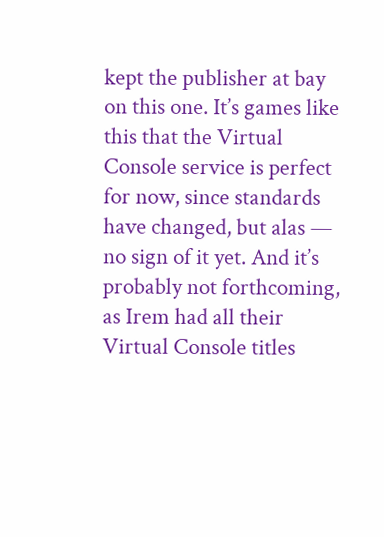kept the publisher at bay on this one. It’s games like this that the Virtual Console service is perfect for now, since standards have changed, but alas — no sign of it yet. And it’s probably not forthcoming, as Irem had all their Virtual Console titles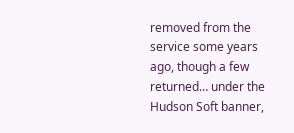removed from the service some years ago, though a few returned… under the Hudson Soft banner,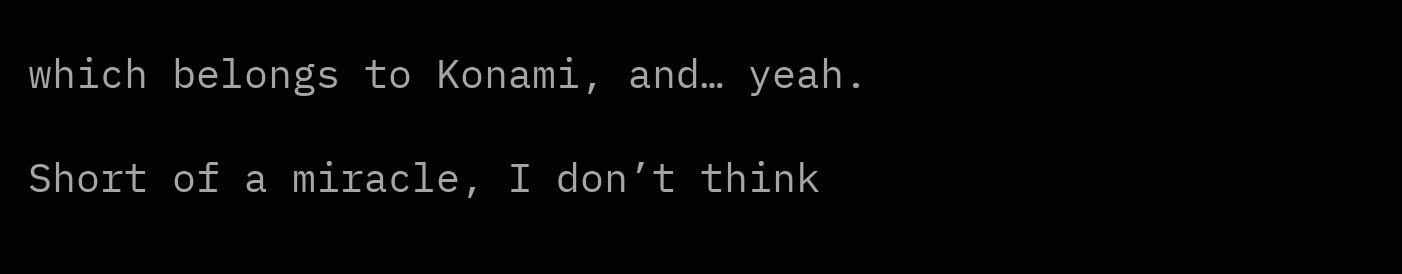which belongs to Konami, and… yeah.

Short of a miracle, I don’t think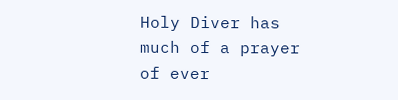Holy Diver has much of a prayer of ever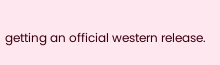getting an official western release.